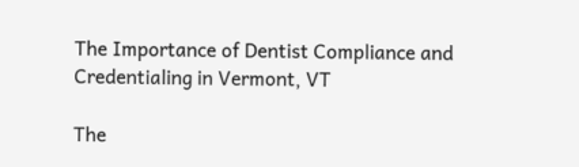The Importance of Dentist Compliance and Credentialing in Vermont, VT

The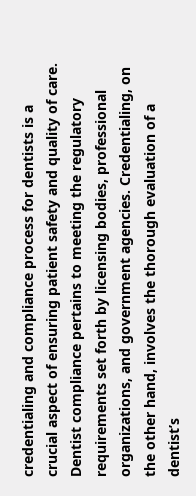credentialing and compliance process for dentists is a crucial aspect of ensuring patient safety and quality of care. Dentist compliance pertains to meeting the regulatory requirements set forth by licensing bodies, professional organizations, and government agencies. Credentialing, on the other hand, involves the thorough evaluation of a dentist’s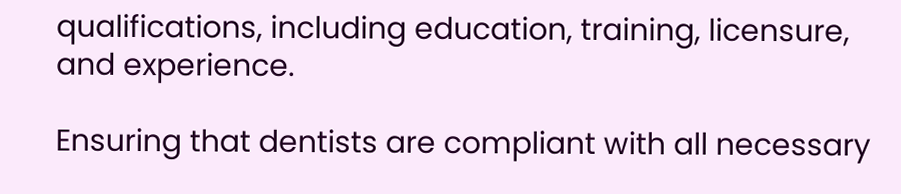qualifications, including education, training, licensure, and experience.

Ensuring that dentists are compliant with all necessary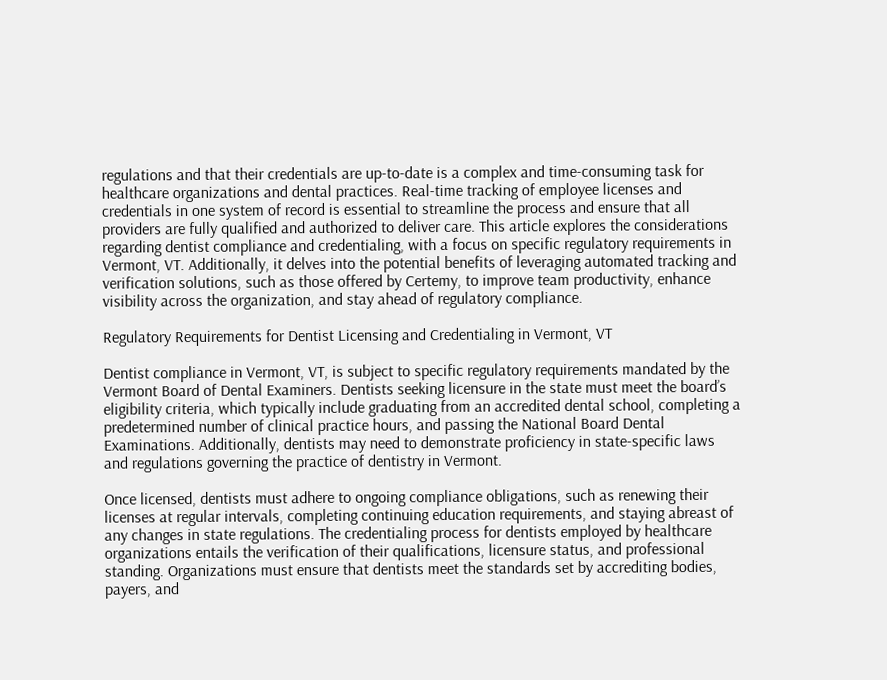regulations and that their credentials are up-to-date is a complex and time-consuming task for healthcare organizations and dental practices. Real-time tracking of employee licenses and credentials in one system of record is essential to streamline the process and ensure that all providers are fully qualified and authorized to deliver care. This article explores the considerations regarding dentist compliance and credentialing, with a focus on specific regulatory requirements in Vermont, VT. Additionally, it delves into the potential benefits of leveraging automated tracking and verification solutions, such as those offered by Certemy, to improve team productivity, enhance visibility across the organization, and stay ahead of regulatory compliance.

Regulatory Requirements for Dentist Licensing and Credentialing in Vermont, VT

Dentist compliance in Vermont, VT, is subject to specific regulatory requirements mandated by the Vermont Board of Dental Examiners. Dentists seeking licensure in the state must meet the board’s eligibility criteria, which typically include graduating from an accredited dental school, completing a predetermined number of clinical practice hours, and passing the National Board Dental Examinations. Additionally, dentists may need to demonstrate proficiency in state-specific laws and regulations governing the practice of dentistry in Vermont.

Once licensed, dentists must adhere to ongoing compliance obligations, such as renewing their licenses at regular intervals, completing continuing education requirements, and staying abreast of any changes in state regulations. The credentialing process for dentists employed by healthcare organizations entails the verification of their qualifications, licensure status, and professional standing. Organizations must ensure that dentists meet the standards set by accrediting bodies, payers, and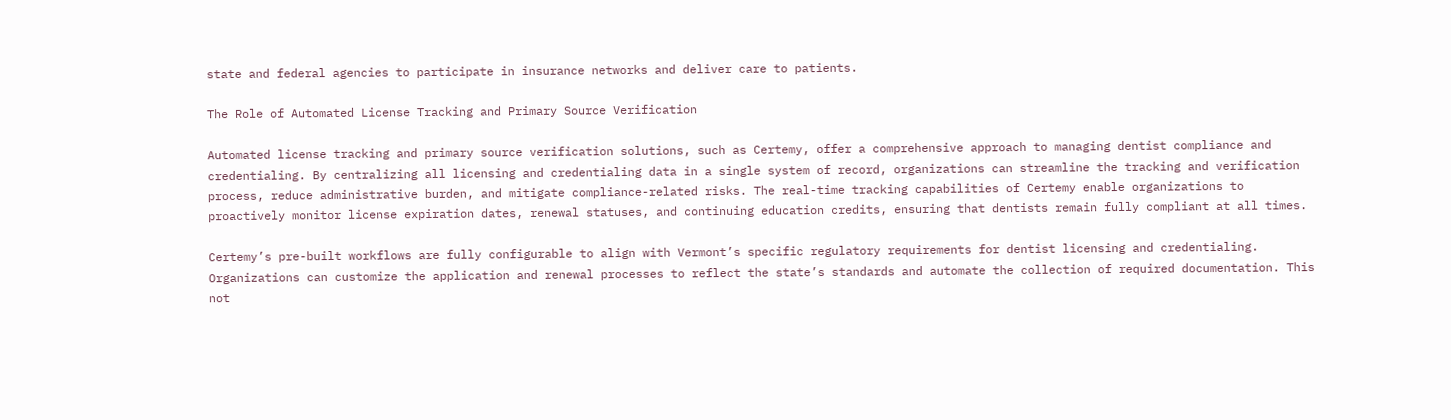state and federal agencies to participate in insurance networks and deliver care to patients.

The Role of Automated License Tracking and Primary Source Verification

Automated license tracking and primary source verification solutions, such as Certemy, offer a comprehensive approach to managing dentist compliance and credentialing. By centralizing all licensing and credentialing data in a single system of record, organizations can streamline the tracking and verification process, reduce administrative burden, and mitigate compliance-related risks. The real-time tracking capabilities of Certemy enable organizations to proactively monitor license expiration dates, renewal statuses, and continuing education credits, ensuring that dentists remain fully compliant at all times.

Certemy’s pre-built workflows are fully configurable to align with Vermont’s specific regulatory requirements for dentist licensing and credentialing. Organizations can customize the application and renewal processes to reflect the state’s standards and automate the collection of required documentation. This not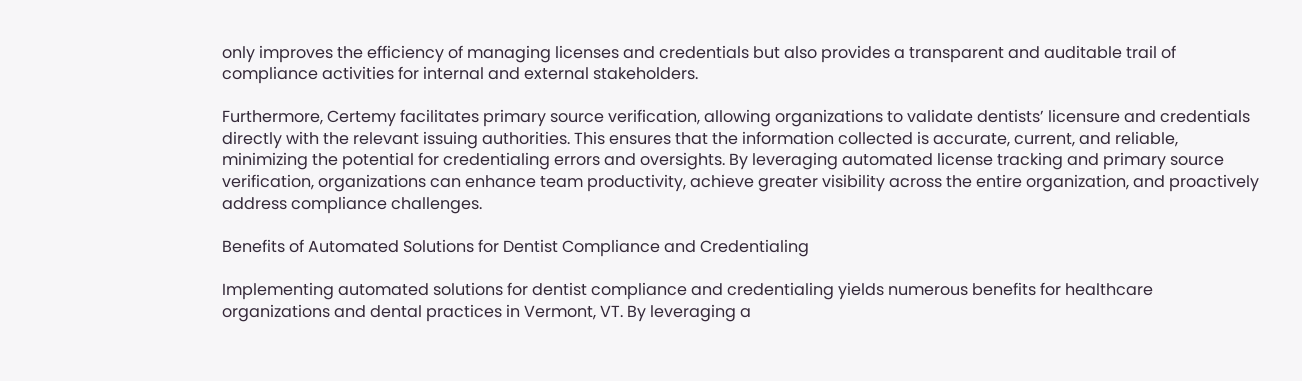only improves the efficiency of managing licenses and credentials but also provides a transparent and auditable trail of compliance activities for internal and external stakeholders.

Furthermore, Certemy facilitates primary source verification, allowing organizations to validate dentists’ licensure and credentials directly with the relevant issuing authorities. This ensures that the information collected is accurate, current, and reliable, minimizing the potential for credentialing errors and oversights. By leveraging automated license tracking and primary source verification, organizations can enhance team productivity, achieve greater visibility across the entire organization, and proactively address compliance challenges.

Benefits of Automated Solutions for Dentist Compliance and Credentialing

Implementing automated solutions for dentist compliance and credentialing yields numerous benefits for healthcare organizations and dental practices in Vermont, VT. By leveraging a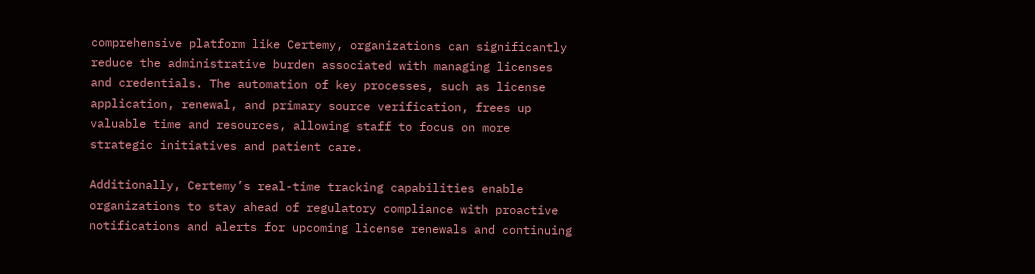comprehensive platform like Certemy, organizations can significantly reduce the administrative burden associated with managing licenses and credentials. The automation of key processes, such as license application, renewal, and primary source verification, frees up valuable time and resources, allowing staff to focus on more strategic initiatives and patient care.

Additionally, Certemy’s real-time tracking capabilities enable organizations to stay ahead of regulatory compliance with proactive notifications and alerts for upcoming license renewals and continuing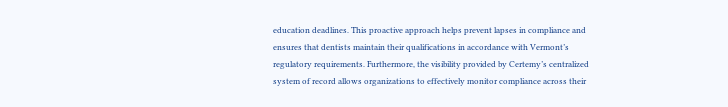education deadlines. This proactive approach helps prevent lapses in compliance and ensures that dentists maintain their qualifications in accordance with Vermont’s regulatory requirements. Furthermore, the visibility provided by Certemy’s centralized system of record allows organizations to effectively monitor compliance across their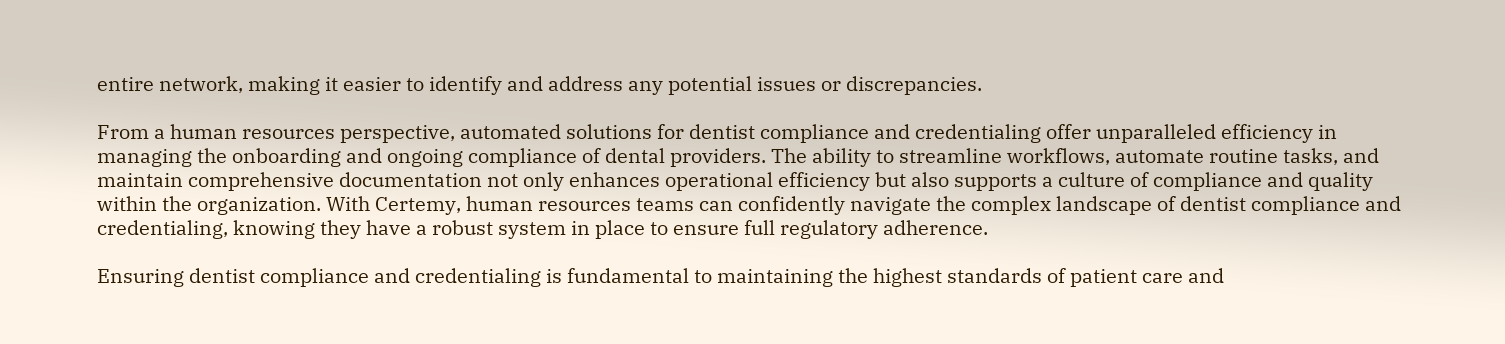entire network, making it easier to identify and address any potential issues or discrepancies.

From a human resources perspective, automated solutions for dentist compliance and credentialing offer unparalleled efficiency in managing the onboarding and ongoing compliance of dental providers. The ability to streamline workflows, automate routine tasks, and maintain comprehensive documentation not only enhances operational efficiency but also supports a culture of compliance and quality within the organization. With Certemy, human resources teams can confidently navigate the complex landscape of dentist compliance and credentialing, knowing they have a robust system in place to ensure full regulatory adherence.

Ensuring dentist compliance and credentialing is fundamental to maintaining the highest standards of patient care and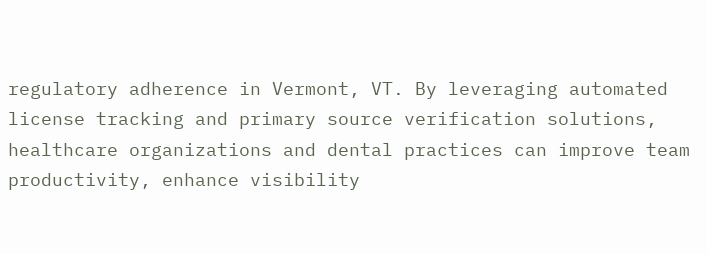regulatory adherence in Vermont, VT. By leveraging automated license tracking and primary source verification solutions, healthcare organizations and dental practices can improve team productivity, enhance visibility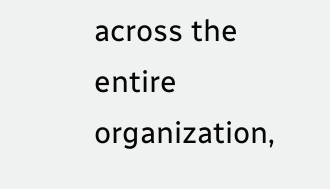across the entire organization,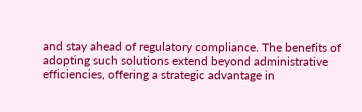and stay ahead of regulatory compliance. The benefits of adopting such solutions extend beyond administrative efficiencies, offering a strategic advantage in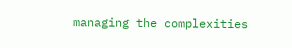managing the complexities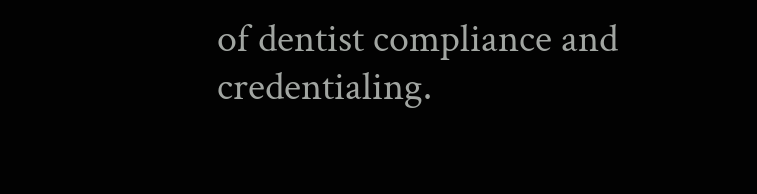of dentist compliance and credentialing.